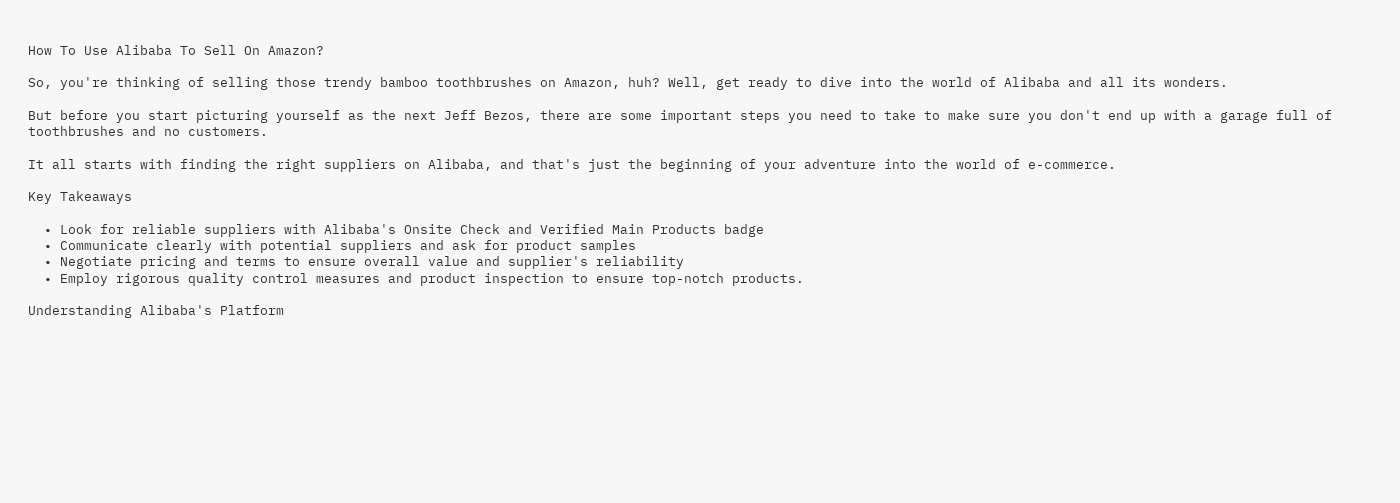How To Use Alibaba To Sell On Amazon?

So, you're thinking of selling those trendy bamboo toothbrushes on Amazon, huh? Well, get ready to dive into the world of Alibaba and all its wonders.

But before you start picturing yourself as the next Jeff Bezos, there are some important steps you need to take to make sure you don't end up with a garage full of toothbrushes and no customers.

It all starts with finding the right suppliers on Alibaba, and that's just the beginning of your adventure into the world of e-commerce.

Key Takeaways

  • Look for reliable suppliers with Alibaba's Onsite Check and Verified Main Products badge
  • Communicate clearly with potential suppliers and ask for product samples
  • Negotiate pricing and terms to ensure overall value and supplier's reliability
  • Employ rigorous quality control measures and product inspection to ensure top-notch products.

Understanding Alibaba's Platform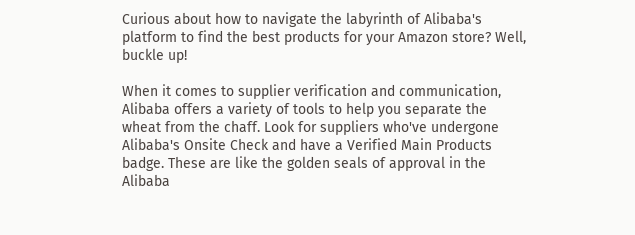Curious about how to navigate the labyrinth of Alibaba's platform to find the best products for your Amazon store? Well, buckle up!

When it comes to supplier verification and communication, Alibaba offers a variety of tools to help you separate the wheat from the chaff. Look for suppliers who've undergone Alibaba's Onsite Check and have a Verified Main Products badge. These are like the golden seals of approval in the Alibaba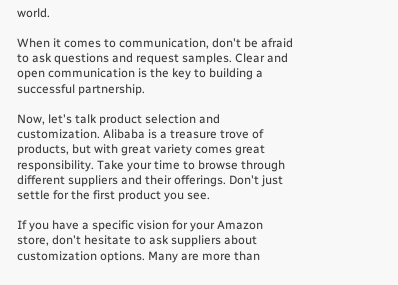world.

When it comes to communication, don't be afraid to ask questions and request samples. Clear and open communication is the key to building a successful partnership.

Now, let's talk product selection and customization. Alibaba is a treasure trove of products, but with great variety comes great responsibility. Take your time to browse through different suppliers and their offerings. Don't just settle for the first product you see.

If you have a specific vision for your Amazon store, don't hesitate to ask suppliers about customization options. Many are more than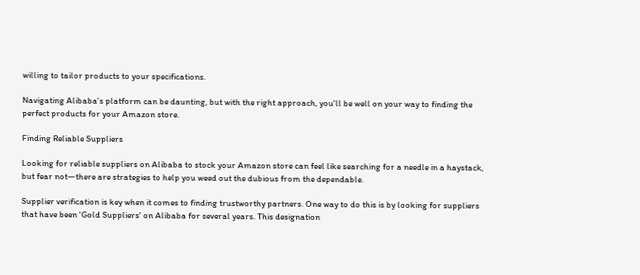willing to tailor products to your specifications.

Navigating Alibaba's platform can be daunting, but with the right approach, you'll be well on your way to finding the perfect products for your Amazon store.

Finding Reliable Suppliers

Looking for reliable suppliers on Alibaba to stock your Amazon store can feel like searching for a needle in a haystack, but fear not—there are strategies to help you weed out the dubious from the dependable.

Supplier verification is key when it comes to finding trustworthy partners. One way to do this is by looking for suppliers that have been 'Gold Suppliers' on Alibaba for several years. This designation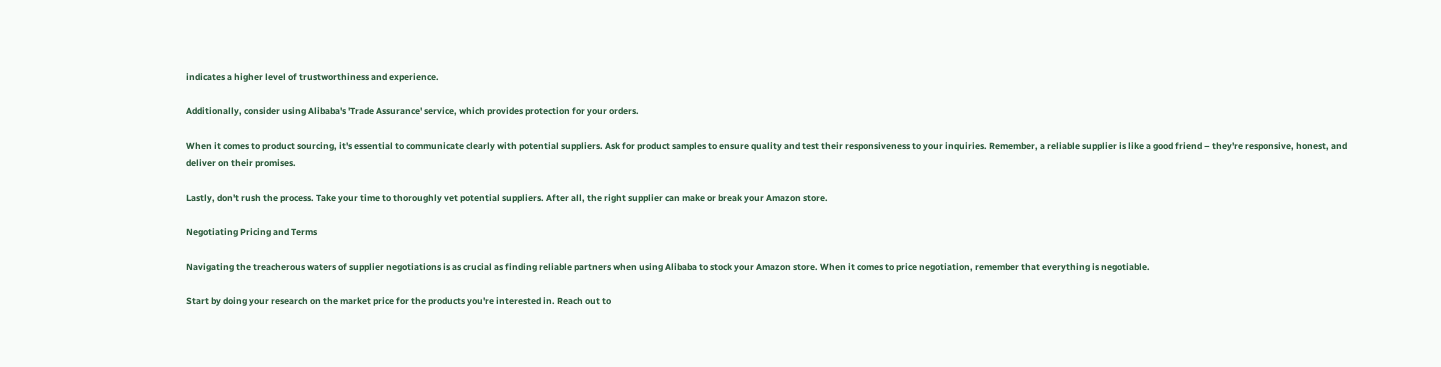indicates a higher level of trustworthiness and experience.

Additionally, consider using Alibaba's 'Trade Assurance' service, which provides protection for your orders.

When it comes to product sourcing, it's essential to communicate clearly with potential suppliers. Ask for product samples to ensure quality and test their responsiveness to your inquiries. Remember, a reliable supplier is like a good friend – they're responsive, honest, and deliver on their promises.

Lastly, don't rush the process. Take your time to thoroughly vet potential suppliers. After all, the right supplier can make or break your Amazon store.

Negotiating Pricing and Terms

Navigating the treacherous waters of supplier negotiations is as crucial as finding reliable partners when using Alibaba to stock your Amazon store. When it comes to price negotiation, remember that everything is negotiable.

Start by doing your research on the market price for the products you're interested in. Reach out to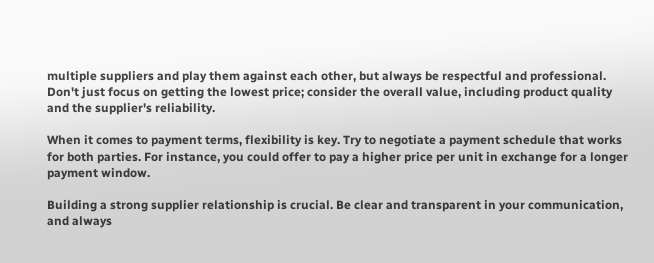multiple suppliers and play them against each other, but always be respectful and professional. Don't just focus on getting the lowest price; consider the overall value, including product quality and the supplier's reliability.

When it comes to payment terms, flexibility is key. Try to negotiate a payment schedule that works for both parties. For instance, you could offer to pay a higher price per unit in exchange for a longer payment window.

Building a strong supplier relationship is crucial. Be clear and transparent in your communication, and always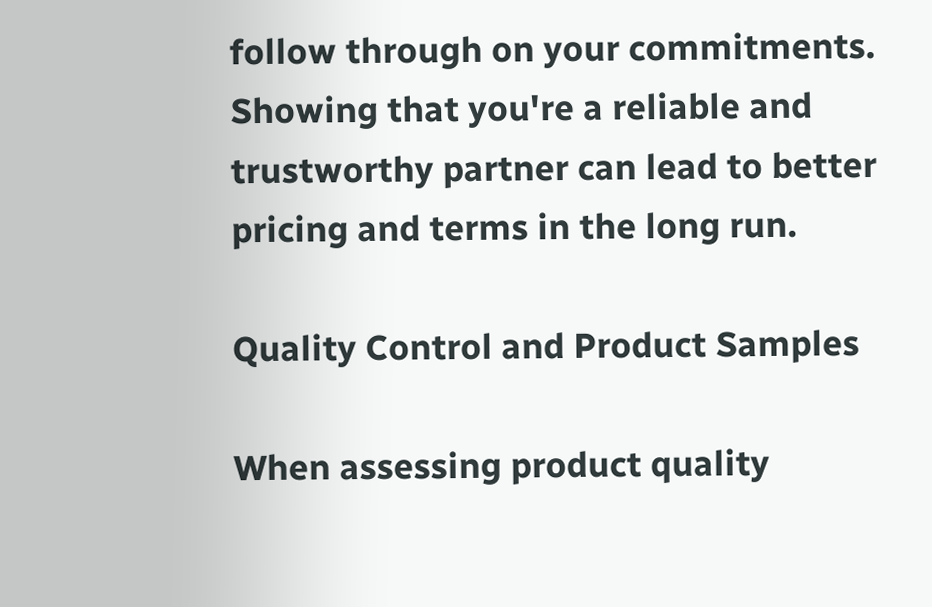follow through on your commitments. Showing that you're a reliable and trustworthy partner can lead to better pricing and terms in the long run.

Quality Control and Product Samples

When assessing product quality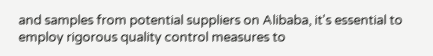and samples from potential suppliers on Alibaba, it's essential to employ rigorous quality control measures to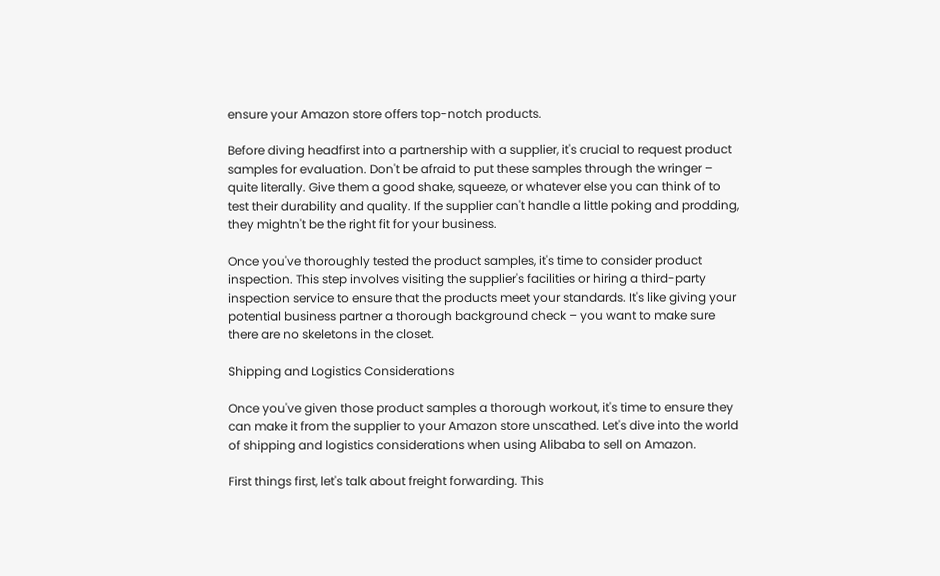ensure your Amazon store offers top-notch products.

Before diving headfirst into a partnership with a supplier, it's crucial to request product samples for evaluation. Don't be afraid to put these samples through the wringer – quite literally. Give them a good shake, squeeze, or whatever else you can think of to test their durability and quality. If the supplier can't handle a little poking and prodding, they mightn't be the right fit for your business.

Once you've thoroughly tested the product samples, it's time to consider product inspection. This step involves visiting the supplier's facilities or hiring a third-party inspection service to ensure that the products meet your standards. It's like giving your potential business partner a thorough background check – you want to make sure there are no skeletons in the closet.

Shipping and Logistics Considerations

Once you've given those product samples a thorough workout, it's time to ensure they can make it from the supplier to your Amazon store unscathed. Let's dive into the world of shipping and logistics considerations when using Alibaba to sell on Amazon.

First things first, let's talk about freight forwarding. This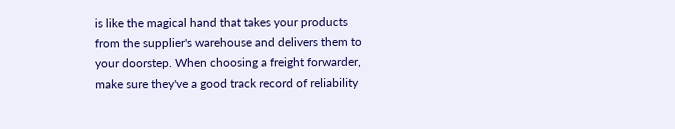is like the magical hand that takes your products from the supplier's warehouse and delivers them to your doorstep. When choosing a freight forwarder, make sure they've a good track record of reliability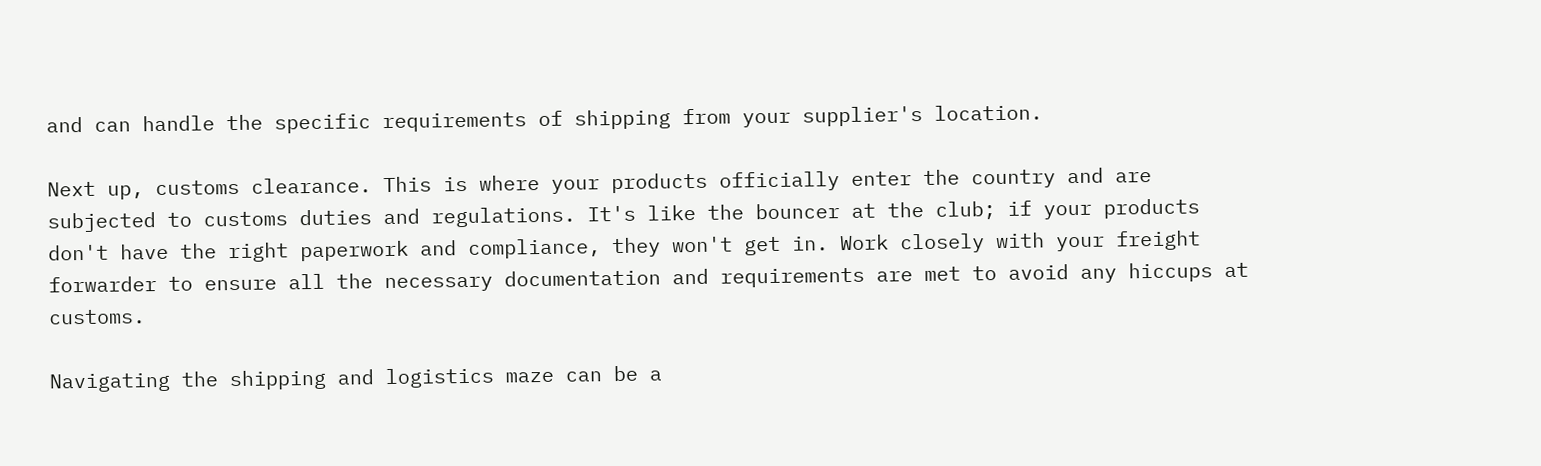and can handle the specific requirements of shipping from your supplier's location.

Next up, customs clearance. This is where your products officially enter the country and are subjected to customs duties and regulations. It's like the bouncer at the club; if your products don't have the right paperwork and compliance, they won't get in. Work closely with your freight forwarder to ensure all the necessary documentation and requirements are met to avoid any hiccups at customs.

Navigating the shipping and logistics maze can be a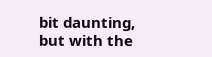bit daunting, but with the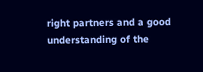right partners and a good understanding of the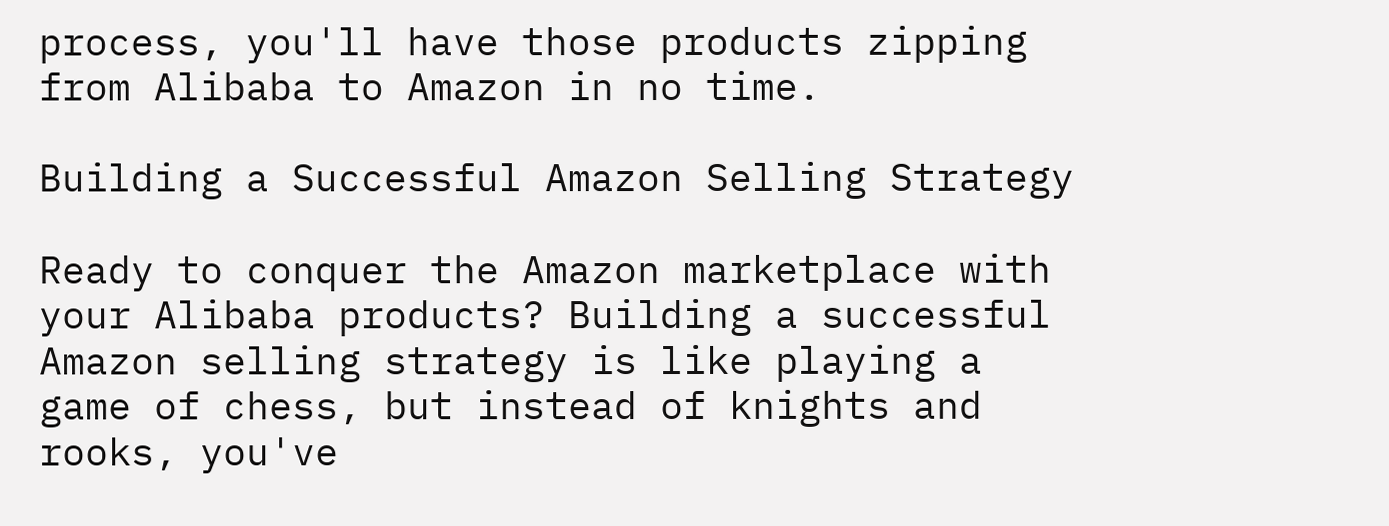process, you'll have those products zipping from Alibaba to Amazon in no time.

Building a Successful Amazon Selling Strategy

Ready to conquer the Amazon marketplace with your Alibaba products? Building a successful Amazon selling strategy is like playing a game of chess, but instead of knights and rooks, you've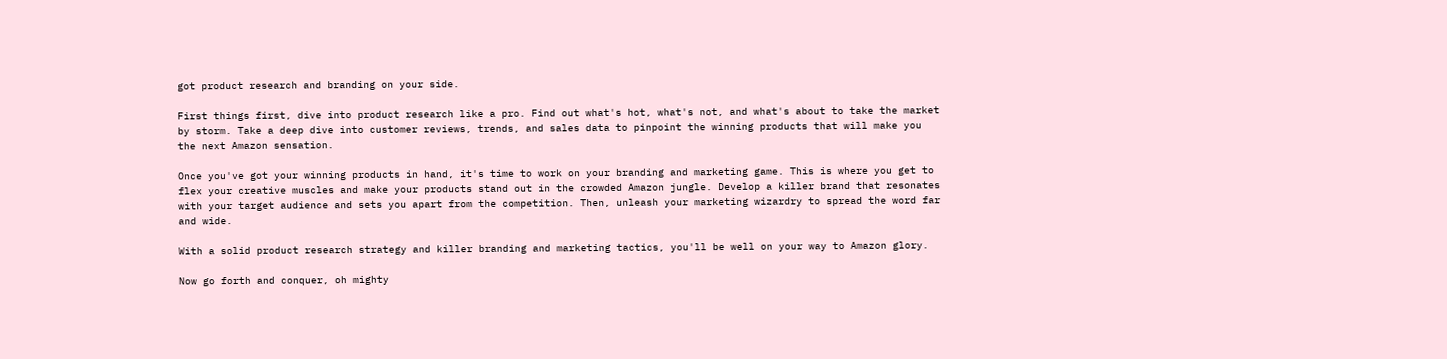got product research and branding on your side.

First things first, dive into product research like a pro. Find out what's hot, what's not, and what's about to take the market by storm. Take a deep dive into customer reviews, trends, and sales data to pinpoint the winning products that will make you the next Amazon sensation.

Once you've got your winning products in hand, it's time to work on your branding and marketing game. This is where you get to flex your creative muscles and make your products stand out in the crowded Amazon jungle. Develop a killer brand that resonates with your target audience and sets you apart from the competition. Then, unleash your marketing wizardry to spread the word far and wide.

With a solid product research strategy and killer branding and marketing tactics, you'll be well on your way to Amazon glory.

Now go forth and conquer, oh mighty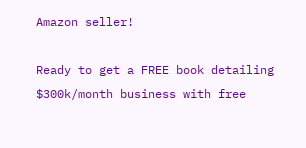Amazon seller!

Ready to get a FREE book detailing $300k/month business with free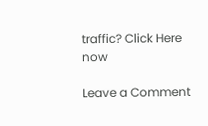traffic? Click Here now

Leave a Comment